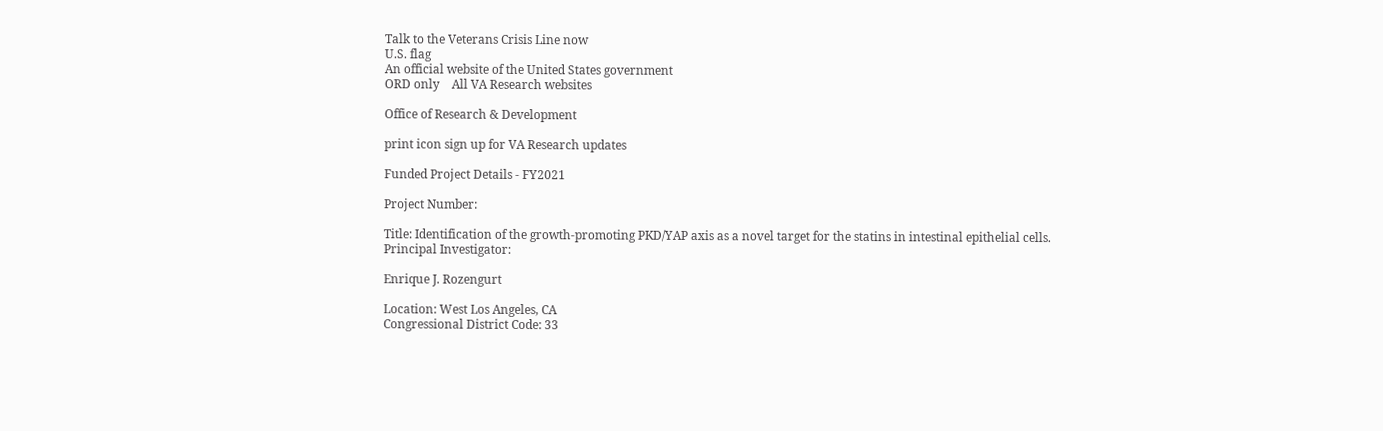Talk to the Veterans Crisis Line now
U.S. flag
An official website of the United States government
ORD only    All VA Research websites

Office of Research & Development

print icon sign up for VA Research updates

Funded Project Details - FY2021

Project Number:

Title: Identification of the growth-promoting PKD/YAP axis as a novel target for the statins in intestinal epithelial cells.
Principal Investigator:

Enrique J. Rozengurt

Location: West Los Angeles, CA
Congressional District Code: 33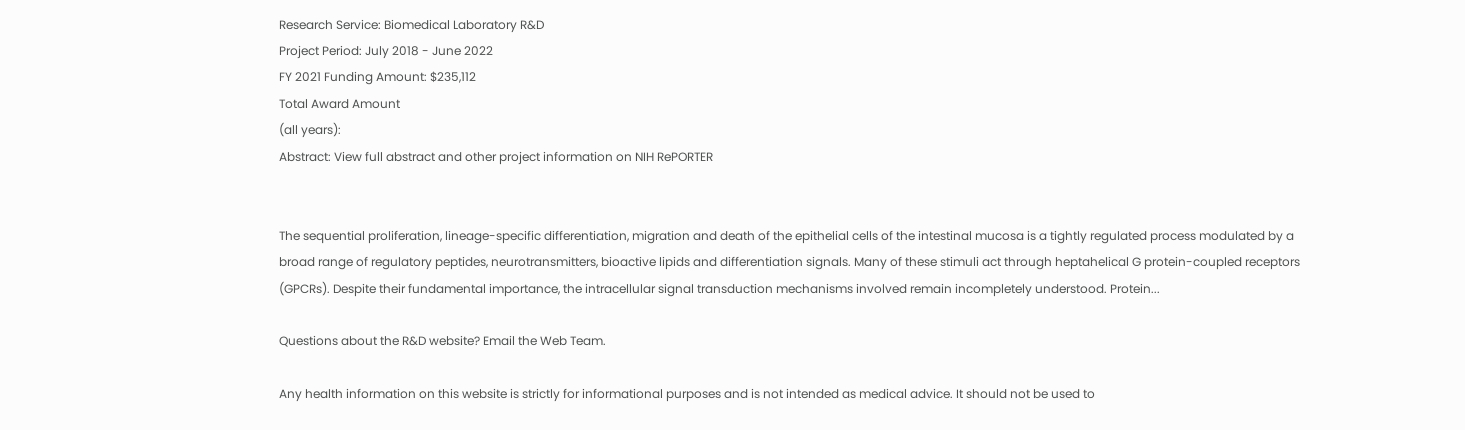Research Service: Biomedical Laboratory R&D
Project Period: July 2018 - June 2022
FY 2021 Funding Amount: $235,112
Total Award Amount
(all years):
Abstract: View full abstract and other project information on NIH RePORTER


The sequential proliferation, lineage-specific differentiation, migration and death of the epithelial cells of the intestinal mucosa is a tightly regulated process modulated by a broad range of regulatory peptides, neurotransmitters, bioactive lipids and differentiation signals. Many of these stimuli act through heptahelical G protein-coupled receptors (GPCRs). Despite their fundamental importance, the intracellular signal transduction mechanisms involved remain incompletely understood. Protein...

Questions about the R&D website? Email the Web Team.

Any health information on this website is strictly for informational purposes and is not intended as medical advice. It should not be used to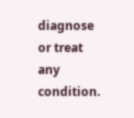diagnose or treat any condition.